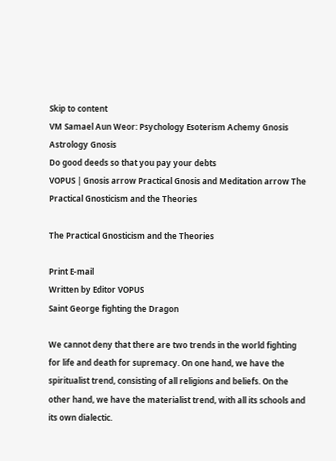Skip to content
VM Samael Aun Weor: Psychology Esoterism Achemy Gnosis Astrology Gnosis
Do good deeds so that you pay your debts
VOPUS | Gnosis arrow Practical Gnosis and Meditation arrow The Practical Gnosticism and the Theories

The Practical Gnosticism and the Theories

Print E-mail
Written by Editor VOPUS
Saint George fighting the Dragon

We cannot deny that there are two trends in the world fighting for life and death for supremacy. On one hand, we have the spiritualist trend, consisting of all religions and beliefs. On the other hand, we have the materialist trend, with all its schools and its own dialectic.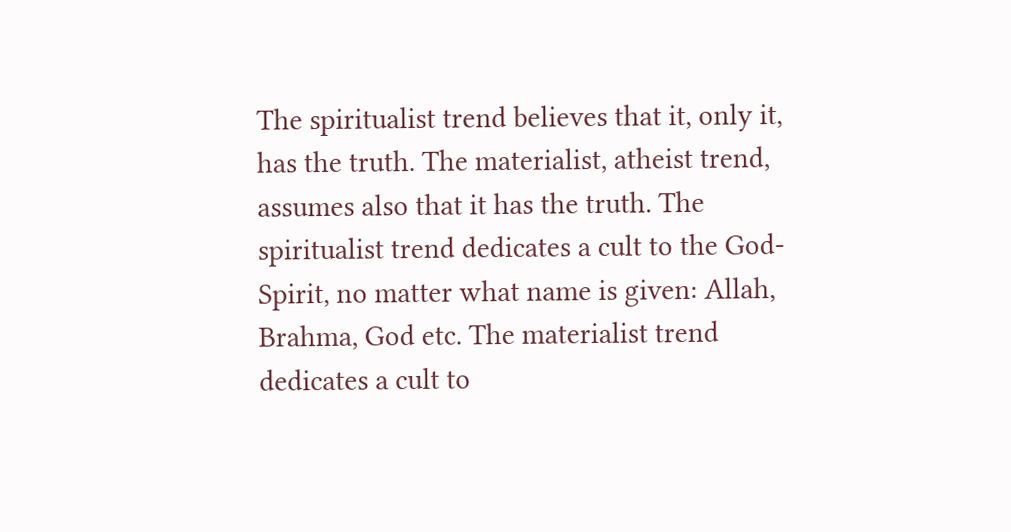The spiritualist trend believes that it, only it, has the truth. The materialist, atheist trend, assumes also that it has the truth. The spiritualist trend dedicates a cult to the God-Spirit, no matter what name is given: Allah, Brahma, God etc. The materialist trend dedicates a cult to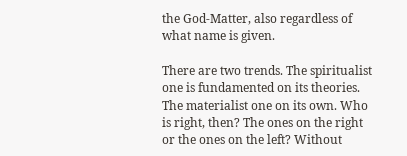the God-Matter, also regardless of what name is given.

There are two trends. The spiritualist one is fundamented on its theories. The materialist one on its own. Who is right, then? The ones on the right or the ones on the left? Without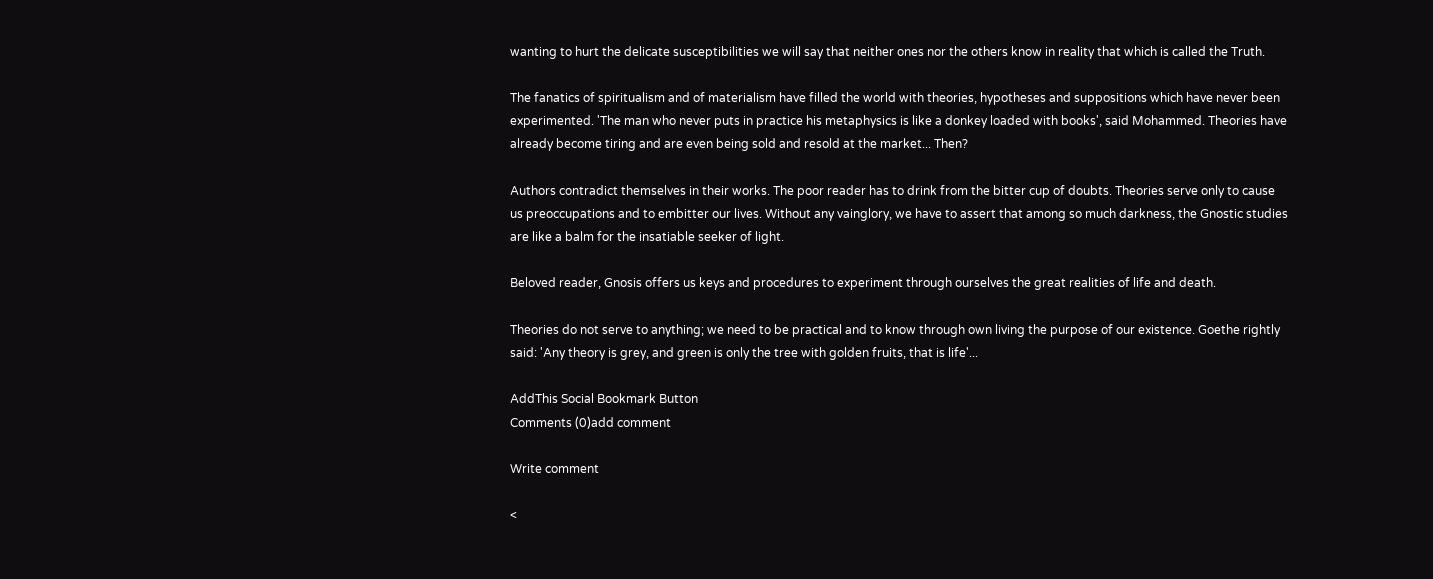wanting to hurt the delicate susceptibilities we will say that neither ones nor the others know in reality that which is called the Truth.

The fanatics of spiritualism and of materialism have filled the world with theories, hypotheses and suppositions which have never been experimented. 'The man who never puts in practice his metaphysics is like a donkey loaded with books', said Mohammed. Theories have already become tiring and are even being sold and resold at the market... Then?

Authors contradict themselves in their works. The poor reader has to drink from the bitter cup of doubts. Theories serve only to cause us preoccupations and to embitter our lives. Without any vainglory, we have to assert that among so much darkness, the Gnostic studies are like a balm for the insatiable seeker of light.

Beloved reader, Gnosis offers us keys and procedures to experiment through ourselves the great realities of life and death.

Theories do not serve to anything; we need to be practical and to know through own living the purpose of our existence. Goethe rightly said: 'Any theory is grey, and green is only the tree with golden fruits, that is life'...

AddThis Social Bookmark Button
Comments (0)add comment

Write comment

<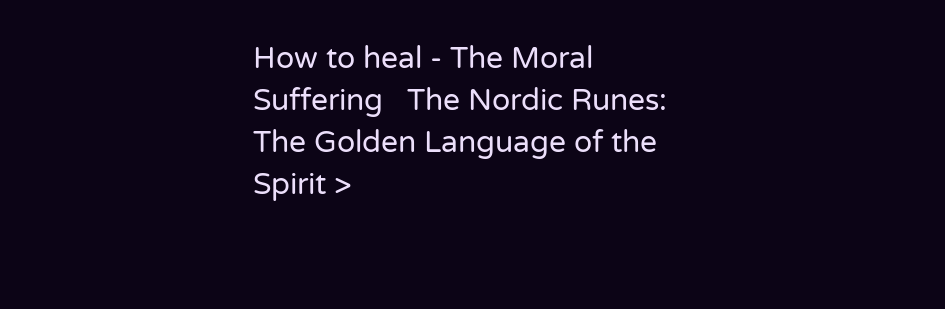How to heal - The Moral Suffering   The Nordic Runes: The Golden Language of the Spirit >